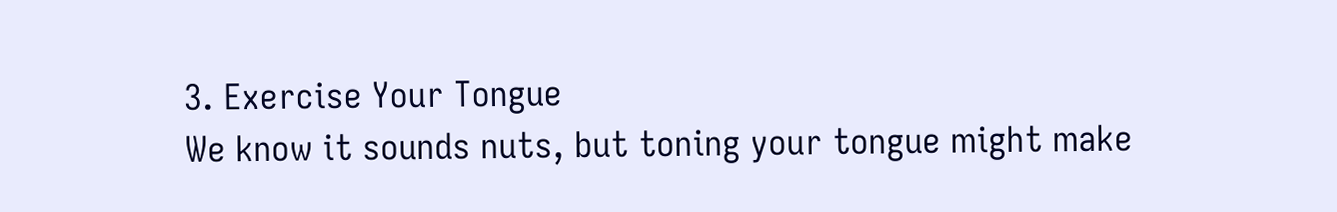3. Exercise Your Tongue
We know it sounds nuts, but toning your tongue might make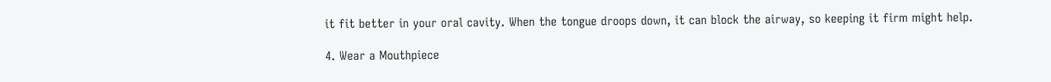it fit better in your oral cavity. When the tongue droops down, it can block the airway, so keeping it firm might help.

4. Wear a Mouthpiece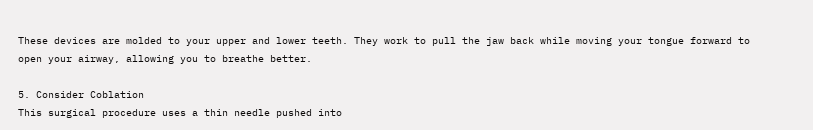These devices are molded to your upper and lower teeth. They work to pull the jaw back while moving your tongue forward to open your airway, allowing you to breathe better.

5. Consider Coblation
This surgical procedure uses a thin needle pushed into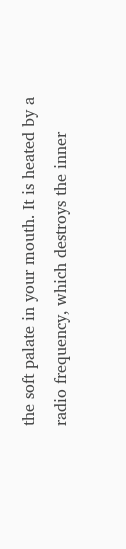the soft palate in your mouth. It is heated by a radio frequency, which destroys the inner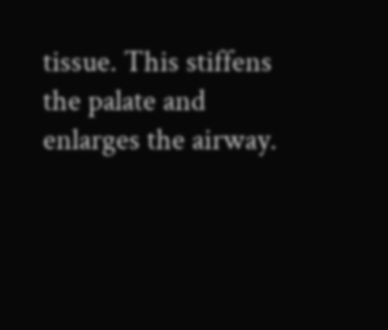tissue. This stiffens the palate and enlarges the airway.